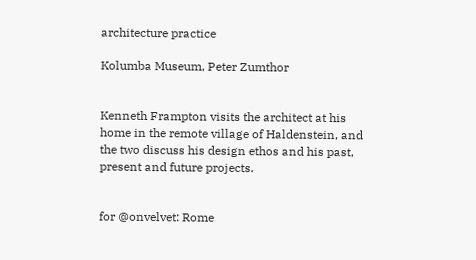architecture practice

Kolumba Museum, Peter Zumthor


Kenneth Frampton visits the architect at his home in the remote village of Haldenstein, and the two discuss his design ethos and his past, present and future projects.


for @onvelvet: Rome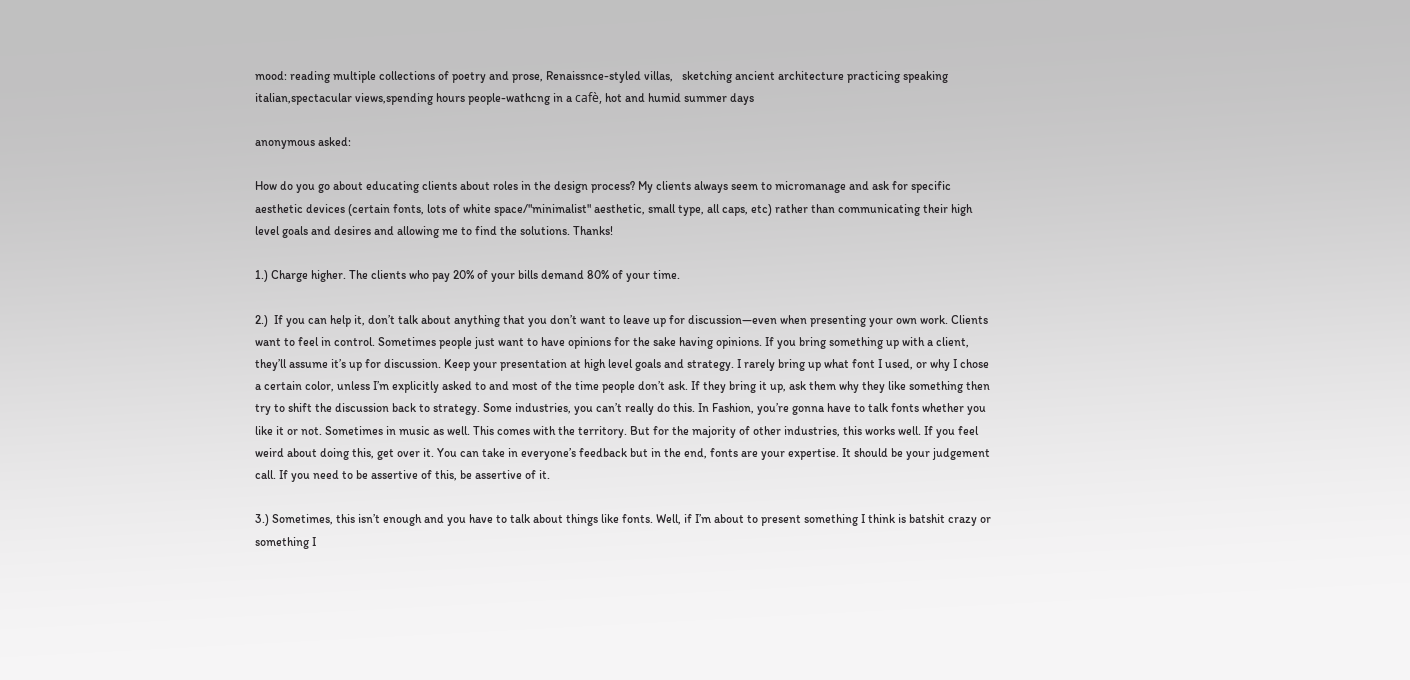mood: reading multiple collections of poetry and prose, Renaissnce-styled villas,   sketching ancient architecture practicing speaking italian,spectacular views,spending hours people-wathcng in a cafè, hot and humid summer days

anonymous asked:

How do you go about educating clients about roles in the design process? My clients always seem to micromanage and ask for specific aesthetic devices (certain fonts, lots of white space/"minimalist" aesthetic, small type, all caps, etc) rather than communicating their high level goals and desires and allowing me to find the solutions. Thanks!

1.) Charge higher. The clients who pay 20% of your bills demand 80% of your time.

2.)  If you can help it, don’t talk about anything that you don’t want to leave up for discussion—even when presenting your own work. Clients want to feel in control. Sometimes people just want to have opinions for the sake having opinions. If you bring something up with a client, they’ll assume it’s up for discussion. Keep your presentation at high level goals and strategy. I rarely bring up what font I used, or why I chose a certain color, unless I’m explicitly asked to and most of the time people don’t ask. If they bring it up, ask them why they like something then try to shift the discussion back to strategy. Some industries, you can’t really do this. In Fashion, you’re gonna have to talk fonts whether you like it or not. Sometimes in music as well. This comes with the territory. But for the majority of other industries, this works well. If you feel weird about doing this, get over it. You can take in everyone’s feedback but in the end, fonts are your expertise. It should be your judgement call. If you need to be assertive of this, be assertive of it.

3.) Sometimes, this isn’t enough and you have to talk about things like fonts. Well, if I’m about to present something I think is batshit crazy or something I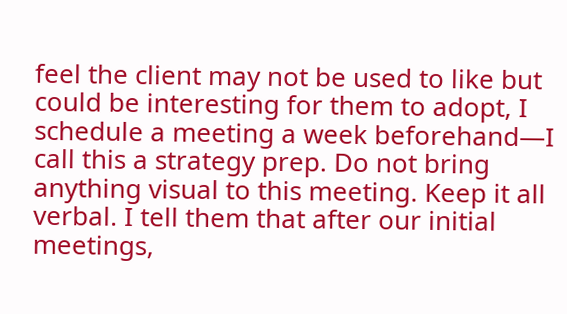feel the client may not be used to like but could be interesting for them to adopt, I schedule a meeting a week beforehand—I call this a strategy prep. Do not bring anything visual to this meeting. Keep it all verbal. I tell them that after our initial meetings,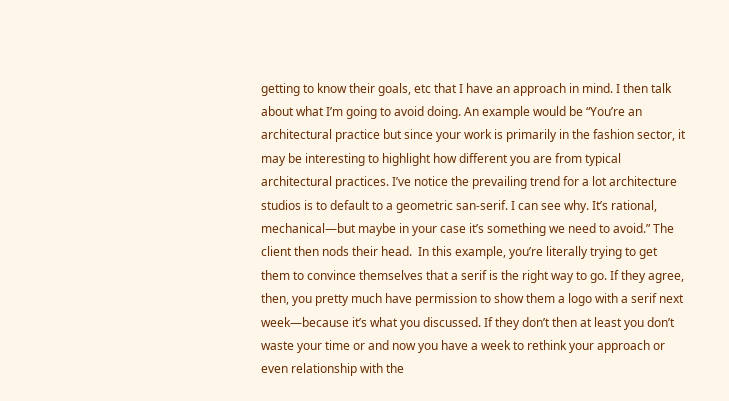getting to know their goals, etc that I have an approach in mind. I then talk about what I’m going to avoid doing. An example would be “You’re an architectural practice but since your work is primarily in the fashion sector, it may be interesting to highlight how different you are from typical architectural practices. I’ve notice the prevailing trend for a lot architecture studios is to default to a geometric san-serif. I can see why. It’s rational, mechanical—but maybe in your case it’s something we need to avoid.” The client then nods their head.  In this example, you’re literally trying to get them to convince themselves that a serif is the right way to go. If they agree, then, you pretty much have permission to show them a logo with a serif next week—because it’s what you discussed. If they don’t then at least you don’t waste your time or and now you have a week to rethink your approach or even relationship with the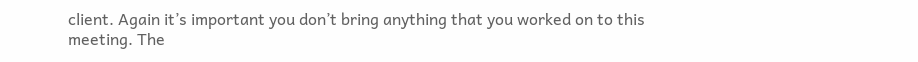client. Again it’s important you don’t bring anything that you worked on to this meeting. The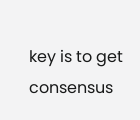key is to get consensus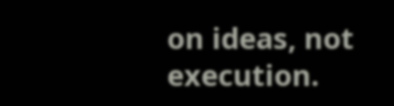on ideas, not execution.